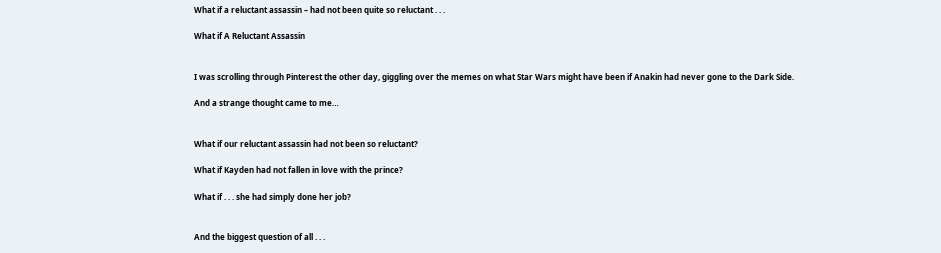What if a reluctant assassin – had not been quite so reluctant . . .

What if A Reluctant Assassin


I was scrolling through Pinterest the other day, giggling over the memes on what Star Wars might have been if Anakin had never gone to the Dark Side.

And a strange thought came to me…


What if our reluctant assassin had not been so reluctant?

What if Kayden had not fallen in love with the prince?

What if . . . she had simply done her job?


And the biggest question of all . . .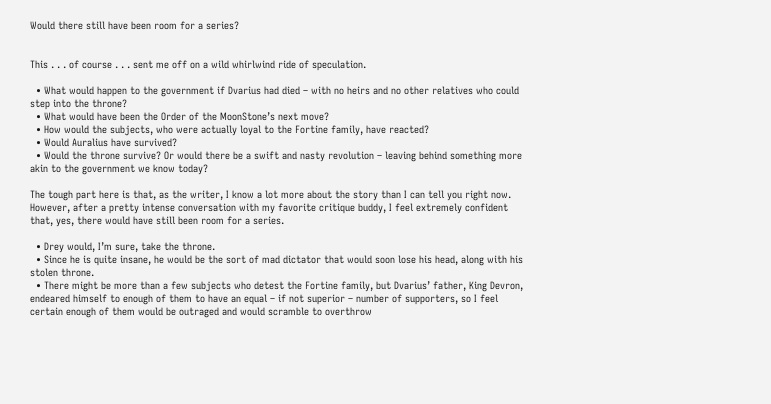Would there still have been room for a series?


This . . . of course . . . sent me off on a wild whirlwind ride of speculation.

  • What would happen to the government if Dvarius had died – with no heirs and no other relatives who could step into the throne?
  • What would have been the Order of the MoonStone’s next move?
  • How would the subjects, who were actually loyal to the Fortine family, have reacted?
  • Would Auralius have survived?
  • Would the throne survive? Or would there be a swift and nasty revolution – leaving behind something more akin to the government we know today?

The tough part here is that, as the writer, I know a lot more about the story than I can tell you right now. However, after a pretty intense conversation with my favorite critique buddy, I feel extremely confident that, yes, there would have still been room for a series.

  • Drey would, I’m sure, take the throne.
  • Since he is quite insane, he would be the sort of mad dictator that would soon lose his head, along with his stolen throne.
  • There might be more than a few subjects who detest the Fortine family, but Dvarius’ father, King Devron, endeared himself to enough of them to have an equal – if not superior – number of supporters, so I feel certain enough of them would be outraged and would scramble to overthrow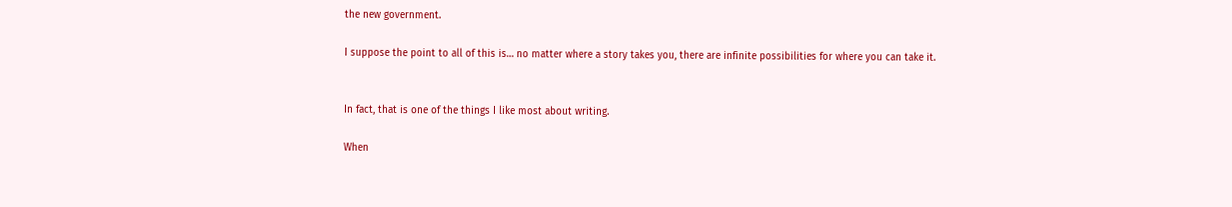the new government.

I suppose the point to all of this is… no matter where a story takes you, there are infinite possibilities for where you can take it.


In fact, that is one of the things I like most about writing.

When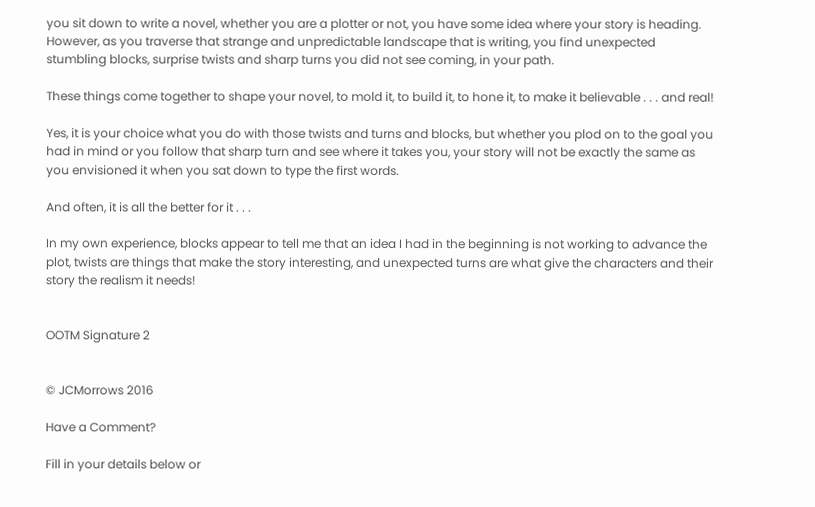you sit down to write a novel, whether you are a plotter or not, you have some idea where your story is heading. However, as you traverse that strange and unpredictable landscape that is writing, you find unexpected stumbling blocks, surprise twists and sharp turns you did not see coming, in your path.

These things come together to shape your novel, to mold it, to build it, to hone it, to make it believable . . . and real!

Yes, it is your choice what you do with those twists and turns and blocks, but whether you plod on to the goal you had in mind or you follow that sharp turn and see where it takes you, your story will not be exactly the same as you envisioned it when you sat down to type the first words.

And often, it is all the better for it . . .

In my own experience, blocks appear to tell me that an idea I had in the beginning is not working to advance the plot, twists are things that make the story interesting, and unexpected turns are what give the characters and their story the realism it needs!


OOTM Signature 2


© JCMorrows 2016

Have a Comment?

Fill in your details below or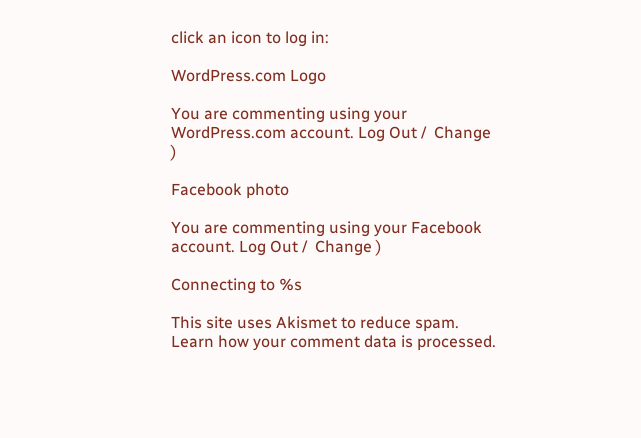click an icon to log in:

WordPress.com Logo

You are commenting using your WordPress.com account. Log Out /  Change )

Facebook photo

You are commenting using your Facebook account. Log Out /  Change )

Connecting to %s

This site uses Akismet to reduce spam. Learn how your comment data is processed.